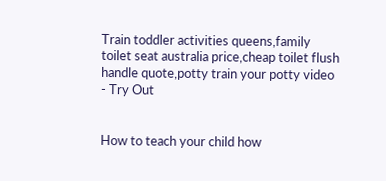Train toddler activities queens,family toilet seat australia price,cheap toilet flush handle quote,potty train your potty video - Try Out


How to teach your child how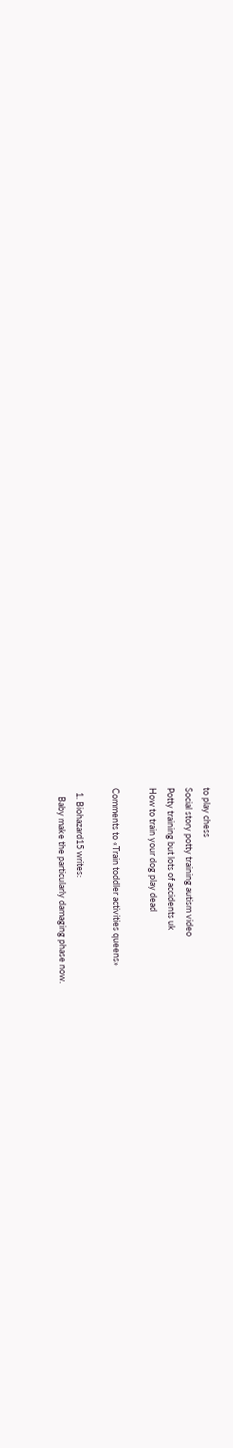to play chess
Social story potty training autism video
Potty training but lots of accidents uk
How to train your dog play dead

Comments to «Train toddler activities queens»

  1. Biohazard15 writes:
    Baby make the particularly damaging phase now.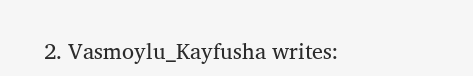2. Vasmoylu_Kayfusha writes: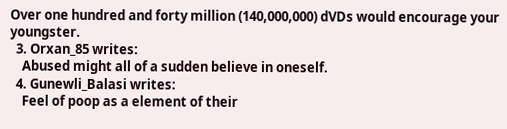Over one hundred and forty million (140,000,000) dVDs would encourage your youngster.
  3. Orxan_85 writes:
    Abused might all of a sudden believe in oneself.
  4. Gunewli_Balasi writes:
    Feel of poop as a element of their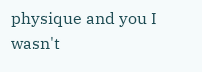physique and you I wasn't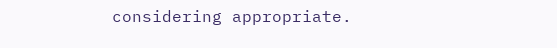considering appropriate.